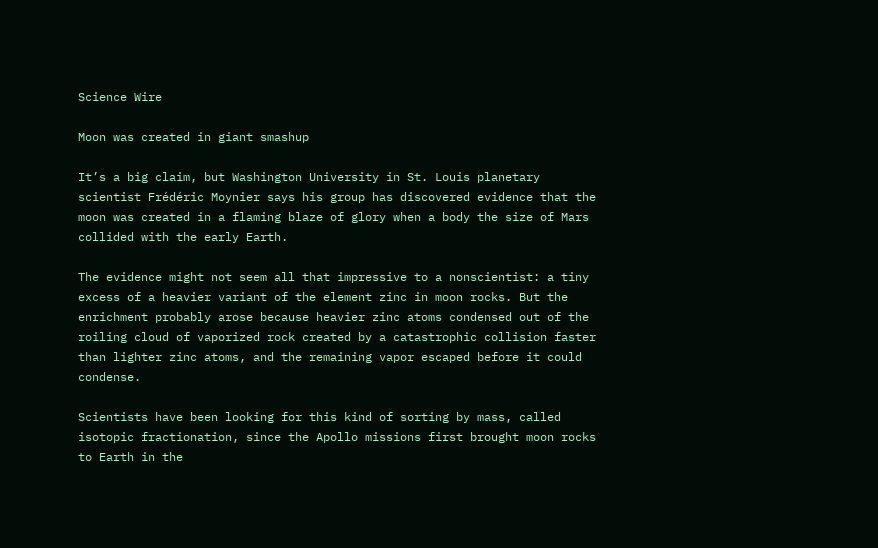Science Wire

Moon was created in giant smashup

It’s a big claim, but Washington University in St. Louis planetary scientist Frédéric Moynier says his group has discovered evidence that the moon was created in a flaming blaze of glory when a body the size of Mars collided with the early Earth.

The evidence might not seem all that impressive to a nonscientist: a tiny excess of a heavier variant of the element zinc in moon rocks. But the enrichment probably arose because heavier zinc atoms condensed out of the roiling cloud of vaporized rock created by a catastrophic collision faster than lighter zinc atoms, and the remaining vapor escaped before it could condense.

Scientists have been looking for this kind of sorting by mass, called isotopic fractionation, since the Apollo missions first brought moon rocks to Earth in the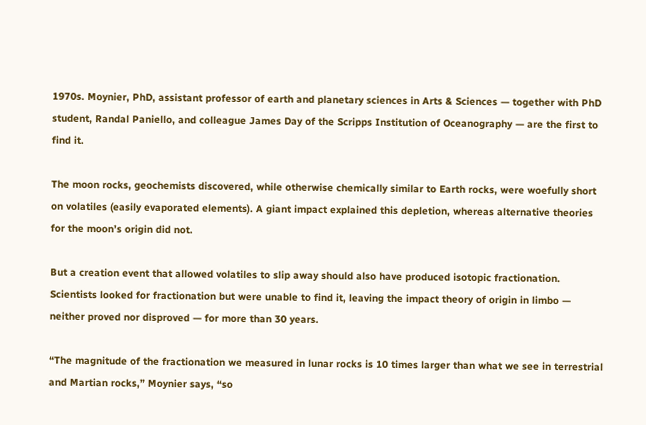1970s. Moynier, PhD, assistant professor of earth and planetary sciences in Arts & Sciences — together with PhD student, Randal Paniello, and colleague James Day of the Scripps Institution of Oceanography — are the first to find it.

The moon rocks, geochemists discovered, while otherwise chemically similar to Earth rocks, were woefully short on volatiles (easily evaporated elements). A giant impact explained this depletion, whereas alternative theories for the moon’s origin did not.

But a creation event that allowed volatiles to slip away should also have produced isotopic fractionation. Scientists looked for fractionation but were unable to find it, leaving the impact theory of origin in limbo — neither proved nor disproved — for more than 30 years.

“The magnitude of the fractionation we measured in lunar rocks is 10 times larger than what we see in terrestrial and Martian rocks,” Moynier says, “so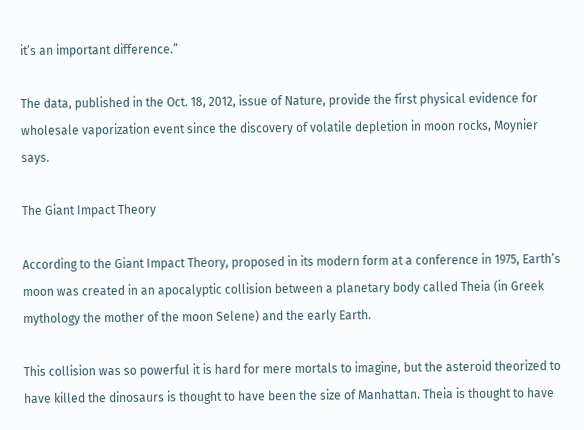it’s an important difference.”

The data, published in the Oct. 18, 2012, issue of Nature, provide the first physical evidence for wholesale vaporization event since the discovery of volatile depletion in moon rocks, Moynier says.

The Giant Impact Theory

According to the Giant Impact Theory, proposed in its modern form at a conference in 1975, Earth’s moon was created in an apocalyptic collision between a planetary body called Theia (in Greek mythology the mother of the moon Selene) and the early Earth.

This collision was so powerful it is hard for mere mortals to imagine, but the asteroid theorized to have killed the dinosaurs is thought to have been the size of Manhattan. Theia is thought to have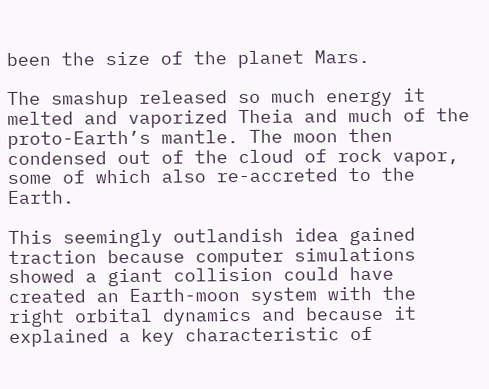been the size of the planet Mars.

The smashup released so much energy it melted and vaporized Theia and much of the proto-Earth’s mantle. The moon then condensed out of the cloud of rock vapor, some of which also re-accreted to the Earth.

This seemingly outlandish idea gained traction because computer simulations showed a giant collision could have created an Earth-moon system with the right orbital dynamics and because it explained a key characteristic of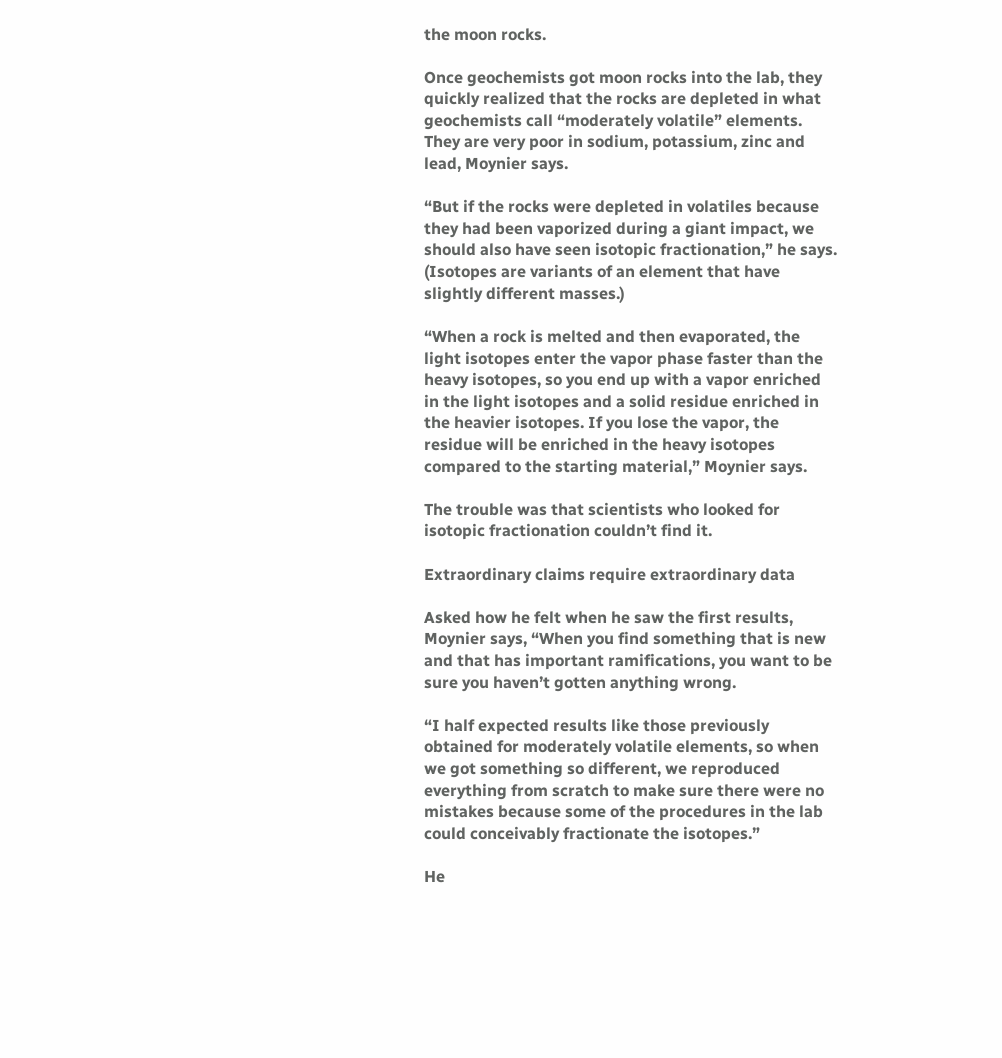the moon rocks.

Once geochemists got moon rocks into the lab, they quickly realized that the rocks are depleted in what geochemists call “moderately volatile” elements. They are very poor in sodium, potassium, zinc and lead, Moynier says.

“But if the rocks were depleted in volatiles because they had been vaporized during a giant impact, we should also have seen isotopic fractionation,” he says. (Isotopes are variants of an element that have slightly different masses.)

“When a rock is melted and then evaporated, the light isotopes enter the vapor phase faster than the heavy isotopes, so you end up with a vapor enriched in the light isotopes and a solid residue enriched in the heavier isotopes. If you lose the vapor, the residue will be enriched in the heavy isotopes compared to the starting material,” Moynier says.

The trouble was that scientists who looked for isotopic fractionation couldn’t find it.

Extraordinary claims require extraordinary data

Asked how he felt when he saw the first results, Moynier says, “When you find something that is new and that has important ramifications, you want to be sure you haven’t gotten anything wrong.

“I half expected results like those previously obtained for moderately volatile elements, so when we got something so different, we reproduced everything from scratch to make sure there were no mistakes because some of the procedures in the lab could conceivably fractionate the isotopes.”

He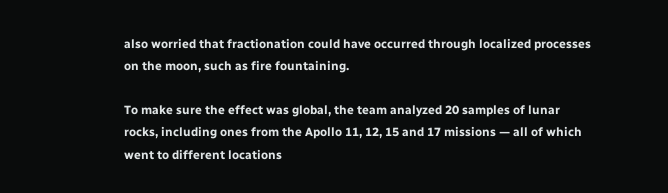also worried that fractionation could have occurred through localized processes on the moon, such as fire fountaining.

To make sure the effect was global, the team analyzed 20 samples of lunar rocks, including ones from the Apollo 11, 12, 15 and 17 missions — all of which went to different locations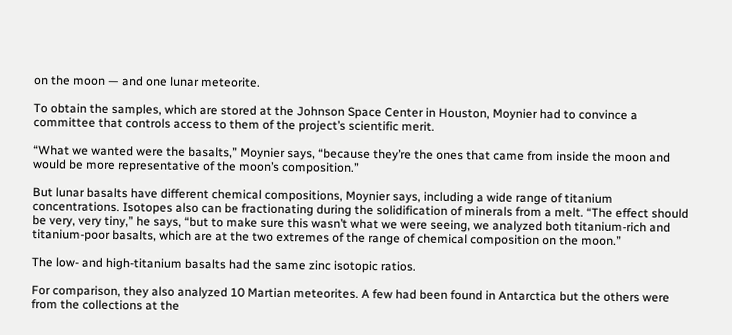on the moon — and one lunar meteorite.

To obtain the samples, which are stored at the Johnson Space Center in Houston, Moynier had to convince a committee that controls access to them of the project’s scientific merit.

“What we wanted were the basalts,” Moynier says, “because they’re the ones that came from inside the moon and would be more representative of the moon’s composition.”

But lunar basalts have different chemical compositions, Moynier says, including a wide range of titanium concentrations. Isotopes also can be fractionating during the solidification of minerals from a melt. “The effect should be very, very tiny,” he says, “but to make sure this wasn’t what we were seeing, we analyzed both titanium-rich and titanium-poor basalts, which are at the two extremes of the range of chemical composition on the moon.”

The low- and high-titanium basalts had the same zinc isotopic ratios.

For comparison, they also analyzed 10 Martian meteorites. A few had been found in Antarctica but the others were from the collections at the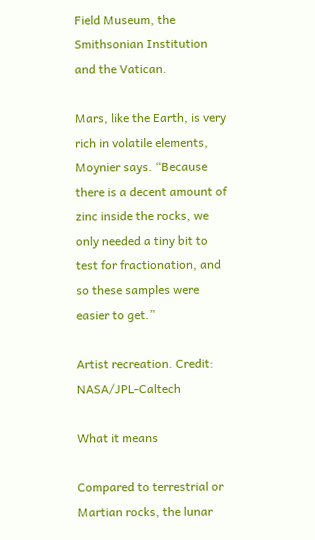Field Museum, the Smithsonian Institution and the Vatican.

Mars, like the Earth, is very rich in volatile elements, Moynier says. “Because there is a decent amount of zinc inside the rocks, we only needed a tiny bit to test for fractionation, and so these samples were easier to get.”

Artist recreation. Credit: NASA/JPL-Caltech

What it means

Compared to terrestrial or Martian rocks, the lunar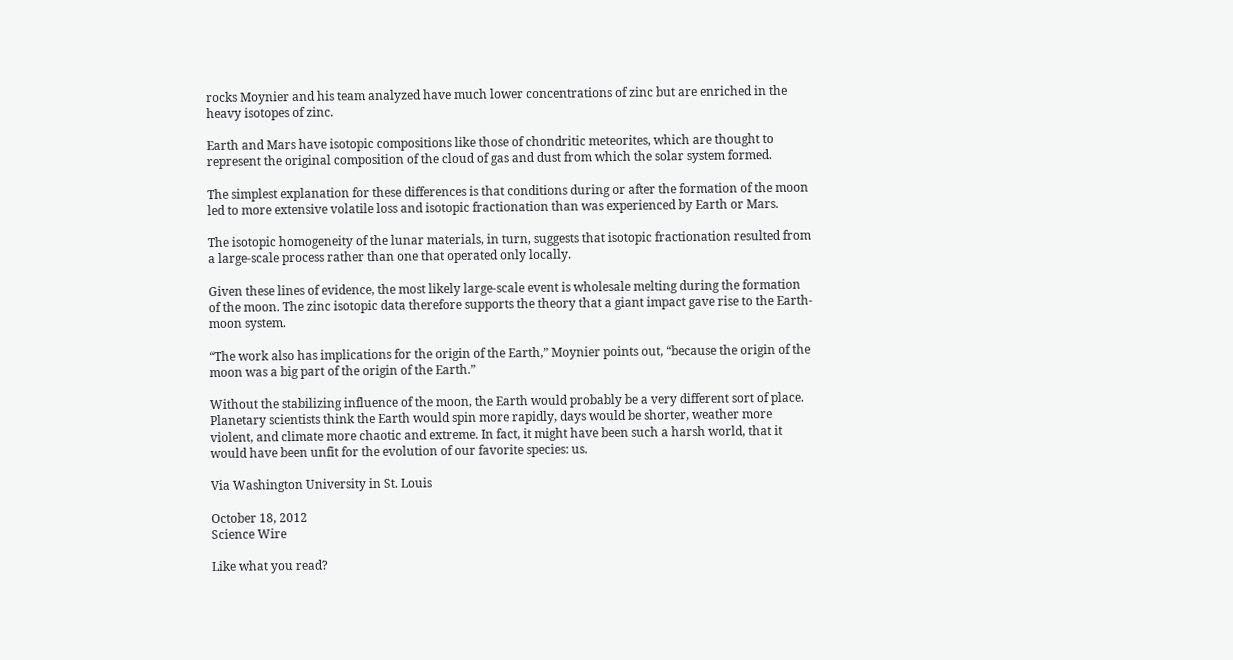rocks Moynier and his team analyzed have much lower concentrations of zinc but are enriched in the heavy isotopes of zinc.

Earth and Mars have isotopic compositions like those of chondritic meteorites, which are thought to represent the original composition of the cloud of gas and dust from which the solar system formed.

The simplest explanation for these differences is that conditions during or after the formation of the moon led to more extensive volatile loss and isotopic fractionation than was experienced by Earth or Mars.

The isotopic homogeneity of the lunar materials, in turn, suggests that isotopic fractionation resulted from a large-scale process rather than one that operated only locally.

Given these lines of evidence, the most likely large-scale event is wholesale melting during the formation of the moon. The zinc isotopic data therefore supports the theory that a giant impact gave rise to the Earth-moon system.

“The work also has implications for the origin of the Earth,” Moynier points out, “because the origin of the moon was a big part of the origin of the Earth.”

Without the stabilizing influence of the moon, the Earth would probably be a very different sort of place. Planetary scientists think the Earth would spin more rapidly, days would be shorter, weather more violent, and climate more chaotic and extreme. In fact, it might have been such a harsh world, that it would have been unfit for the evolution of our favorite species: us.

Via Washington University in St. Louis

October 18, 2012
Science Wire

Like what you read?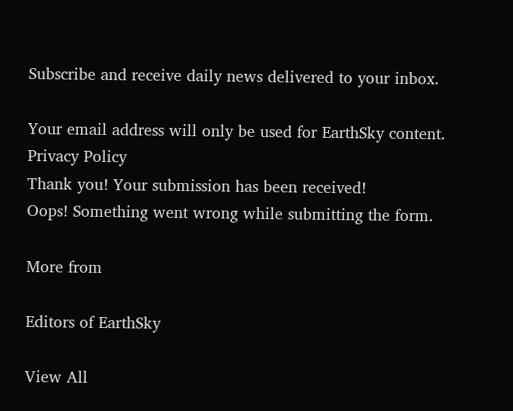Subscribe and receive daily news delivered to your inbox.

Your email address will only be used for EarthSky content. Privacy Policy
Thank you! Your submission has been received!
Oops! Something went wrong while submitting the form.

More from

Editors of EarthSky

View All